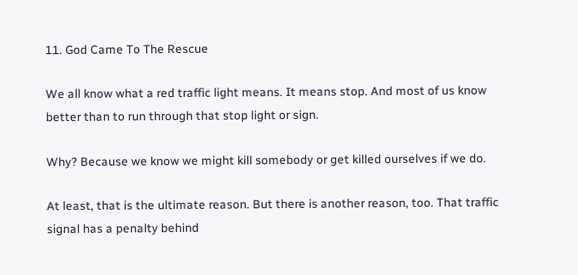11. God Came To The Rescue

We all know what a red traffic light means. It means stop. And most of us know better than to run through that stop light or sign.

Why? Because we know we might kill somebody or get killed ourselves if we do.

At least, that is the ultimate reason. But there is another reason, too. That traffic signal has a penalty behind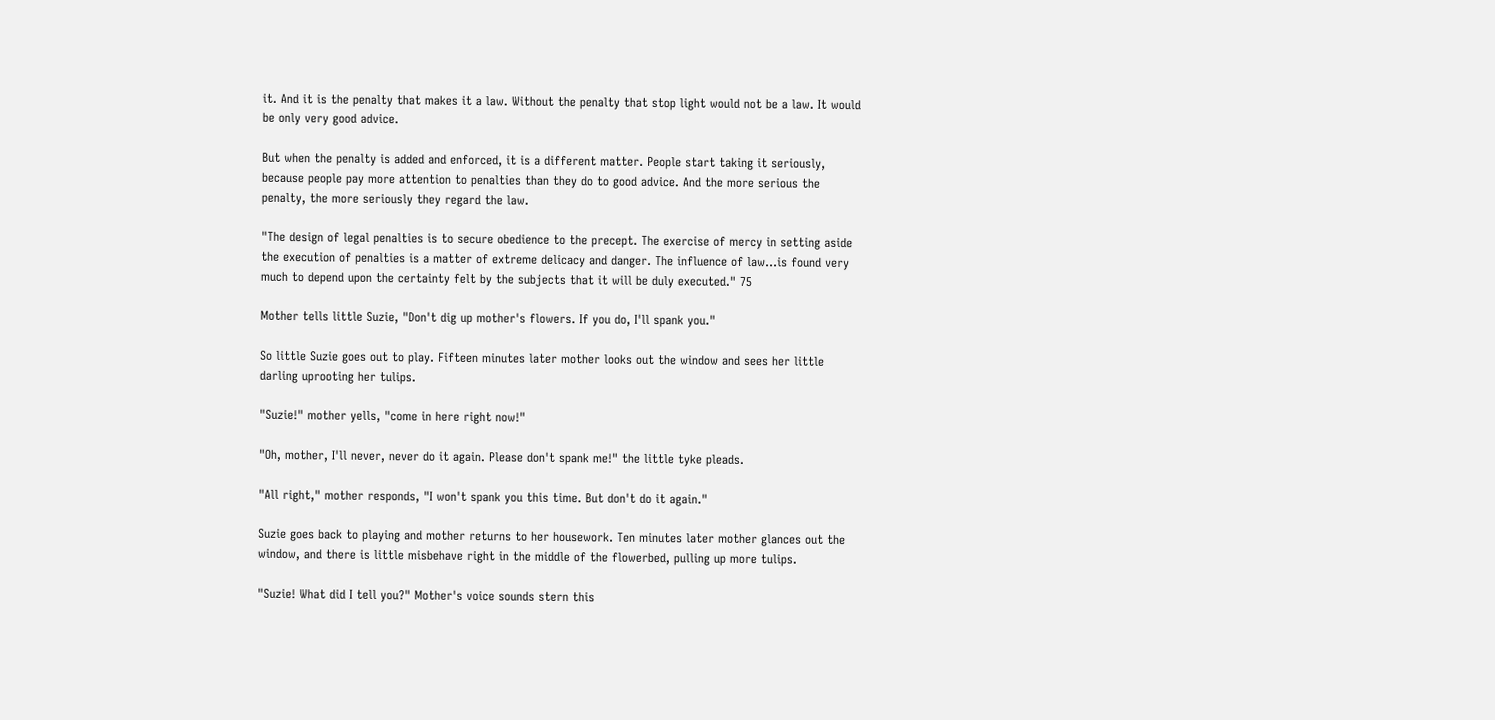it. And it is the penalty that makes it a law. Without the penalty that stop light would not be a law. It would be only very good advice.

But when the penalty is added and enforced, it is a different matter. People start taking it seriously, because people pay more attention to penalties than they do to good advice. And the more serious the penalty, the more seriously they regard the law.

"The design of legal penalties is to secure obedience to the precept. The exercise of mercy in setting aside the execution of penalties is a matter of extreme delicacy and danger. The influence of law...is found very much to depend upon the certainty felt by the subjects that it will be duly executed." 75

Mother tells little Suzie, "Don't dig up mother's flowers. If you do, I'll spank you."

So little Suzie goes out to play. Fifteen minutes later mother looks out the window and sees her little darling uprooting her tulips.

"Suzie!" mother yells, "come in here right now!"

"Oh, mother, I'll never, never do it again. Please don't spank me!" the little tyke pleads.

"All right," mother responds, "I won't spank you this time. But don't do it again."

Suzie goes back to playing and mother returns to her housework. Ten minutes later mother glances out the window, and there is little misbehave right in the middle of the flowerbed, pulling up more tulips.

"Suzie! What did I tell you?" Mother's voice sounds stern this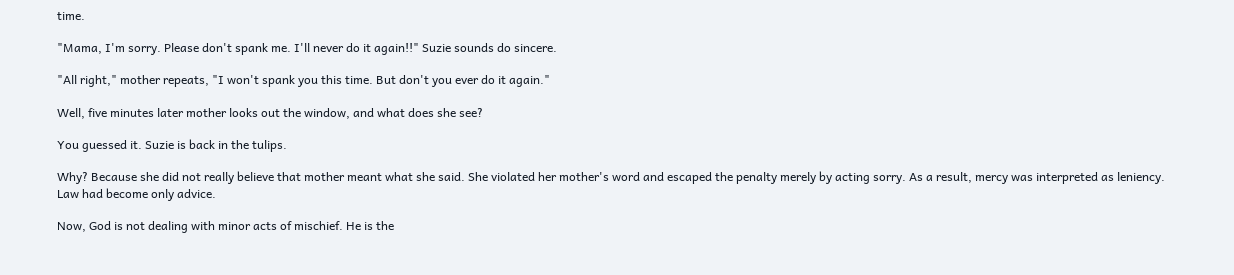time.

"Mama, I'm sorry. Please don't spank me. I'll never do it again!!" Suzie sounds do sincere.

"All right," mother repeats, "I won't spank you this time. But don't you ever do it again."

Well, five minutes later mother looks out the window, and what does she see?

You guessed it. Suzie is back in the tulips.

Why? Because she did not really believe that mother meant what she said. She violated her mother's word and escaped the penalty merely by acting sorry. As a result, mercy was interpreted as leniency. Law had become only advice.

Now, God is not dealing with minor acts of mischief. He is the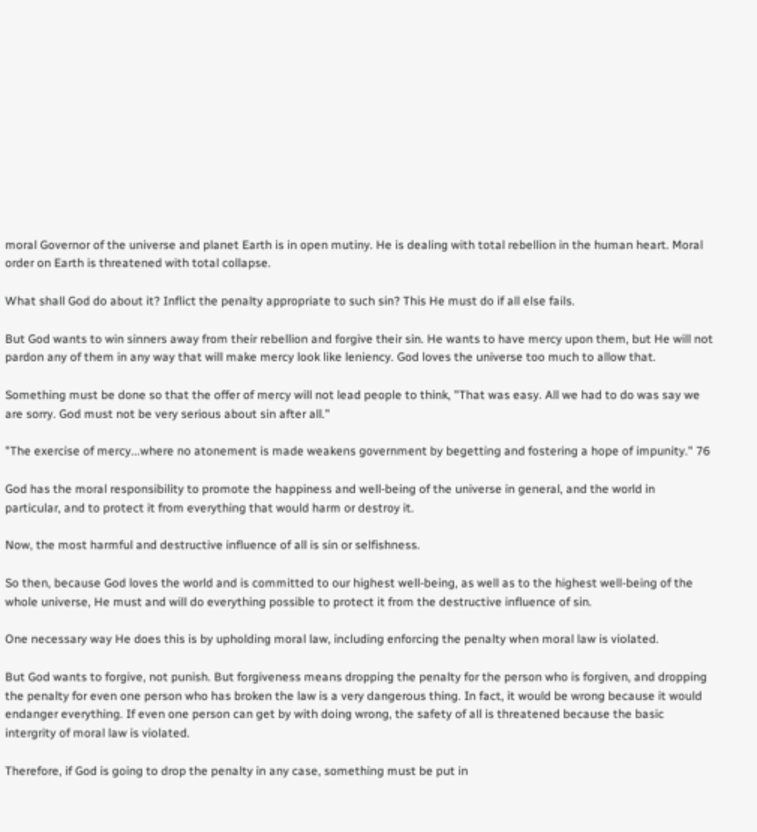moral Governor of the universe and planet Earth is in open mutiny. He is dealing with total rebellion in the human heart. Moral order on Earth is threatened with total collapse.

What shall God do about it? Inflict the penalty appropriate to such sin? This He must do if all else fails.

But God wants to win sinners away from their rebellion and forgive their sin. He wants to have mercy upon them, but He will not pardon any of them in any way that will make mercy look like leniency. God loves the universe too much to allow that.

Something must be done so that the offer of mercy will not lead people to think, "That was easy. All we had to do was say we are sorry. God must not be very serious about sin after all."

"The exercise of mercy...where no atonement is made weakens government by begetting and fostering a hope of impunity." 76

God has the moral responsibility to promote the happiness and well-being of the universe in general, and the world in particular, and to protect it from everything that would harm or destroy it.

Now, the most harmful and destructive influence of all is sin or selfishness.

So then, because God loves the world and is committed to our highest well-being, as well as to the highest well-being of the whole universe, He must and will do everything possible to protect it from the destructive influence of sin.

One necessary way He does this is by upholding moral law, including enforcing the penalty when moral law is violated.

But God wants to forgive, not punish. But forgiveness means dropping the penalty for the person who is forgiven, and dropping the penalty for even one person who has broken the law is a very dangerous thing. In fact, it would be wrong because it would endanger everything. If even one person can get by with doing wrong, the safety of all is threatened because the basic intergrity of moral law is violated.

Therefore, if God is going to drop the penalty in any case, something must be put in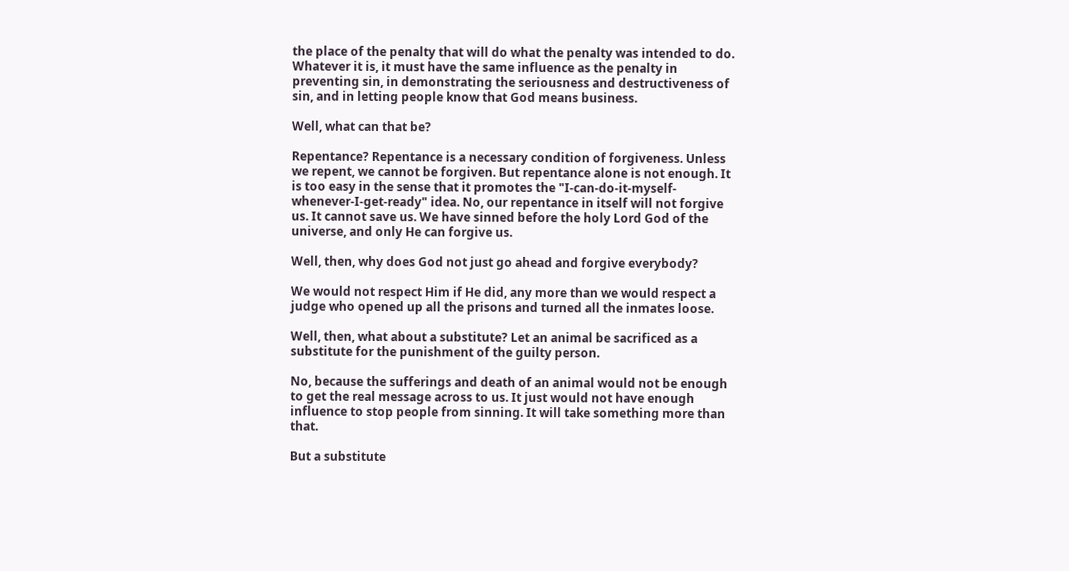the place of the penalty that will do what the penalty was intended to do. Whatever it is, it must have the same influence as the penalty in preventing sin, in demonstrating the seriousness and destructiveness of sin, and in letting people know that God means business.

Well, what can that be?

Repentance? Repentance is a necessary condition of forgiveness. Unless we repent, we cannot be forgiven. But repentance alone is not enough. It is too easy in the sense that it promotes the "I-can-do-it-myself-whenever-I-get-ready" idea. No, our repentance in itself will not forgive us. It cannot save us. We have sinned before the holy Lord God of the universe, and only He can forgive us.

Well, then, why does God not just go ahead and forgive everybody?

We would not respect Him if He did, any more than we would respect a judge who opened up all the prisons and turned all the inmates loose.

Well, then, what about a substitute? Let an animal be sacrificed as a substitute for the punishment of the guilty person.

No, because the sufferings and death of an animal would not be enough to get the real message across to us. It just would not have enough influence to stop people from sinning. It will take something more than that.

But a substitute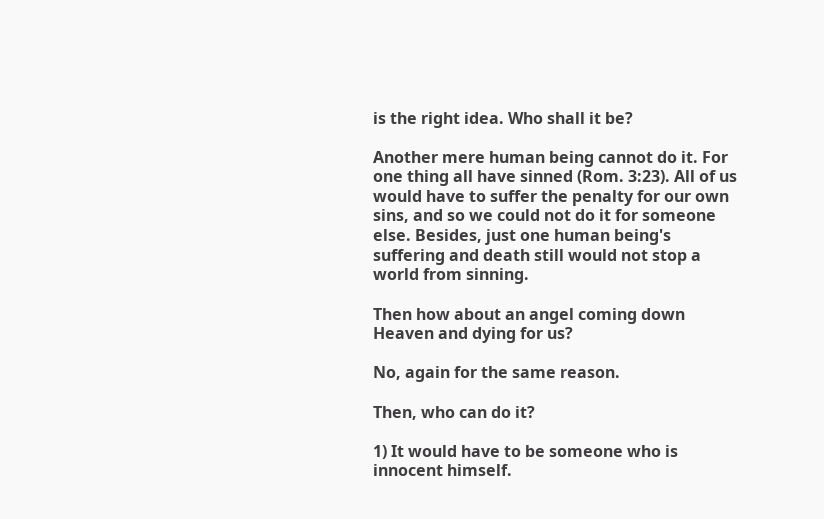is the right idea. Who shall it be?

Another mere human being cannot do it. For one thing all have sinned (Rom. 3:23). All of us would have to suffer the penalty for our own sins, and so we could not do it for someone else. Besides, just one human being's suffering and death still would not stop a world from sinning.

Then how about an angel coming down Heaven and dying for us?

No, again for the same reason.

Then, who can do it?

1) It would have to be someone who is innocent himself.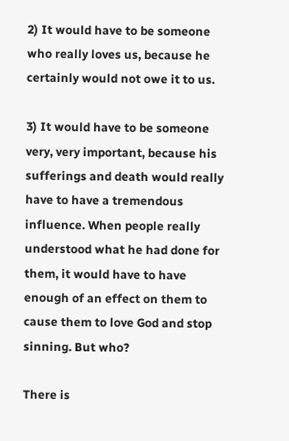2) It would have to be someone who really loves us, because he certainly would not owe it to us.

3) It would have to be someone very, very important, because his sufferings and death would really have to have a tremendous influence. When people really understood what he had done for them, it would have to have enough of an effect on them to cause them to love God and stop sinning. But who?

There is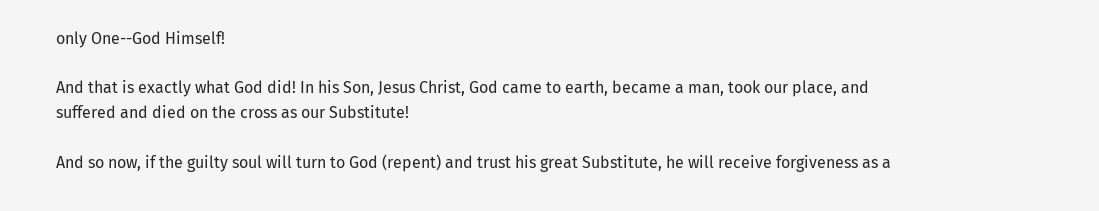only One--God Himself!

And that is exactly what God did! In his Son, Jesus Christ, God came to earth, became a man, took our place, and suffered and died on the cross as our Substitute!

And so now, if the guilty soul will turn to God (repent) and trust his great Substitute, he will receive forgiveness as a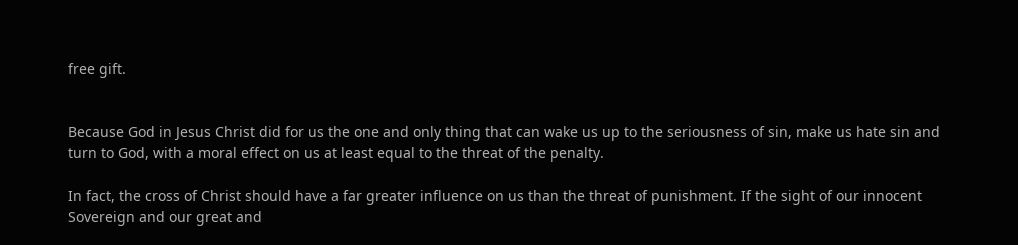free gift.


Because God in Jesus Christ did for us the one and only thing that can wake us up to the seriousness of sin, make us hate sin and turn to God, with a moral effect on us at least equal to the threat of the penalty.

In fact, the cross of Christ should have a far greater influence on us than the threat of punishment. If the sight of our innocent Sovereign and our great and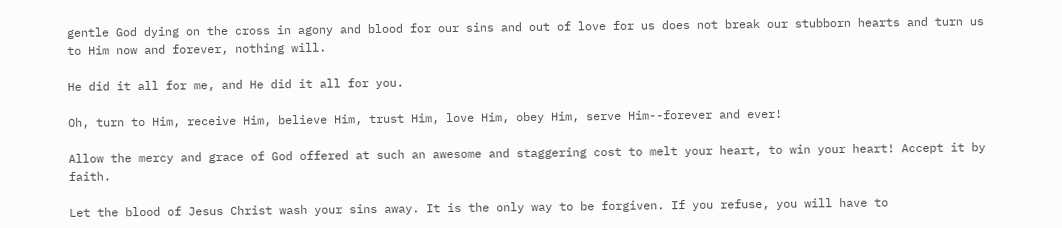gentle God dying on the cross in agony and blood for our sins and out of love for us does not break our stubborn hearts and turn us to Him now and forever, nothing will.

He did it all for me, and He did it all for you.

Oh, turn to Him, receive Him, believe Him, trust Him, love Him, obey Him, serve Him--forever and ever!

Allow the mercy and grace of God offered at such an awesome and staggering cost to melt your heart, to win your heart! Accept it by faith.

Let the blood of Jesus Christ wash your sins away. It is the only way to be forgiven. If you refuse, you will have to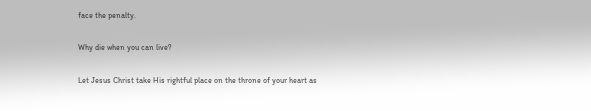face the penalty.

Why die when you can live?

Let Jesus Christ take His rightful place on the throne of your heart as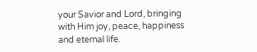your Savior and Lord, bringing with Him joy, peace, happiness and eternal life.